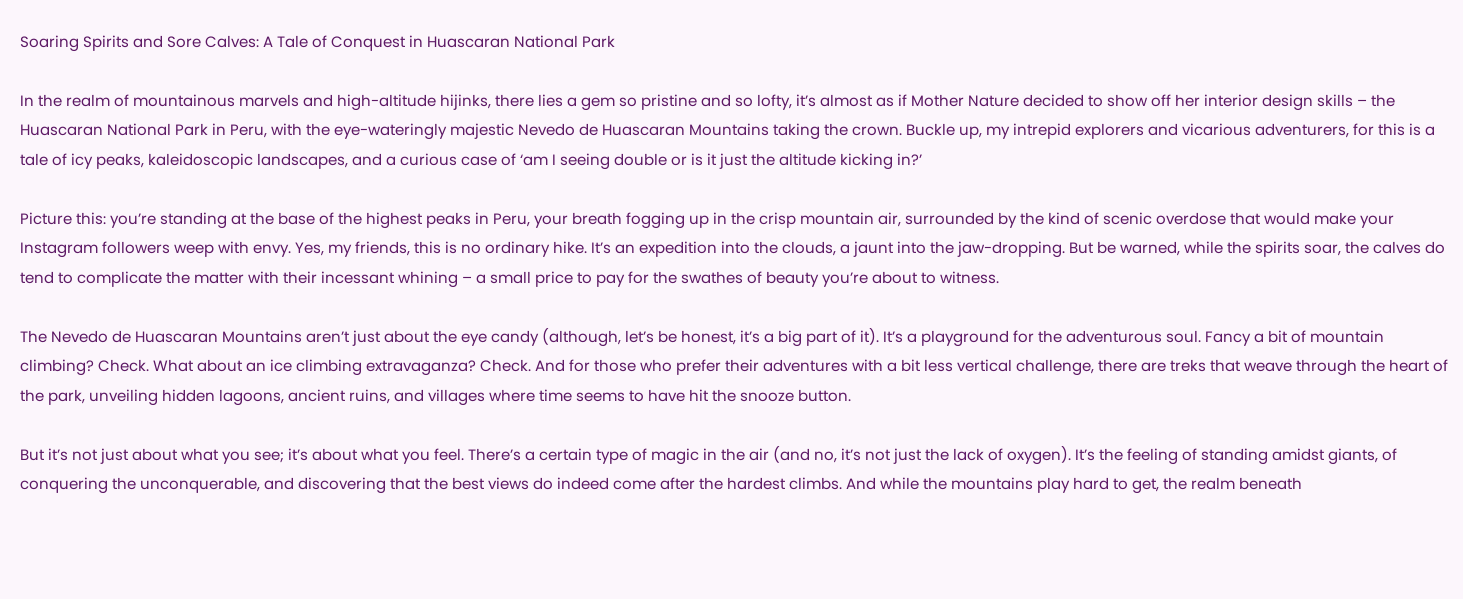Soaring Spirits and Sore Calves: A Tale of Conquest in Huascaran National Park

In the realm of mountainous marvels and high-altitude hijinks, there lies a gem so pristine and so lofty, it’s almost as if Mother Nature decided to show off her interior design skills – the Huascaran National Park in Peru, with the eye-wateringly majestic Nevedo de Huascaran Mountains taking the crown. Buckle up, my intrepid explorers and vicarious adventurers, for this is a tale of icy peaks, kaleidoscopic landscapes, and a curious case of ‘am I seeing double or is it just the altitude kicking in?’

Picture this: you’re standing at the base of the highest peaks in Peru, your breath fogging up in the crisp mountain air, surrounded by the kind of scenic overdose that would make your Instagram followers weep with envy. Yes, my friends, this is no ordinary hike. It’s an expedition into the clouds, a jaunt into the jaw-dropping. But be warned, while the spirits soar, the calves do tend to complicate the matter with their incessant whining – a small price to pay for the swathes of beauty you’re about to witness.

The Nevedo de Huascaran Mountains aren’t just about the eye candy (although, let’s be honest, it’s a big part of it). It’s a playground for the adventurous soul. Fancy a bit of mountain climbing? Check. What about an ice climbing extravaganza? Check. And for those who prefer their adventures with a bit less vertical challenge, there are treks that weave through the heart of the park, unveiling hidden lagoons, ancient ruins, and villages where time seems to have hit the snooze button.

But it’s not just about what you see; it’s about what you feel. There’s a certain type of magic in the air (and no, it’s not just the lack of oxygen). It’s the feeling of standing amidst giants, of conquering the unconquerable, and discovering that the best views do indeed come after the hardest climbs. And while the mountains play hard to get, the realm beneath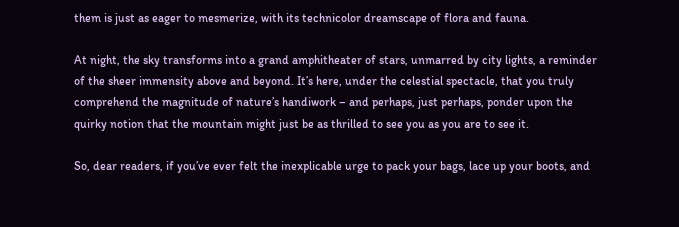them is just as eager to mesmerize, with its technicolor dreamscape of flora and fauna.

At night, the sky transforms into a grand amphitheater of stars, unmarred by city lights, a reminder of the sheer immensity above and beyond. It’s here, under the celestial spectacle, that you truly comprehend the magnitude of nature’s handiwork – and perhaps, just perhaps, ponder upon the quirky notion that the mountain might just be as thrilled to see you as you are to see it.

So, dear readers, if you’ve ever felt the inexplicable urge to pack your bags, lace up your boots, and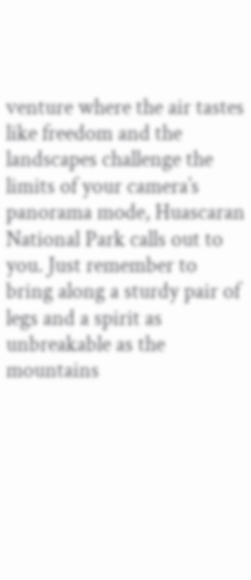venture where the air tastes like freedom and the landscapes challenge the limits of your camera’s panorama mode, Huascaran National Park calls out to you. Just remember to bring along a sturdy pair of legs and a spirit as unbreakable as the mountains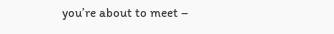you’re about to meet –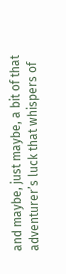and maybe, just maybe, a bit of that adventurer’s luck that whispers of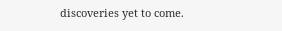discoveries yet to come.